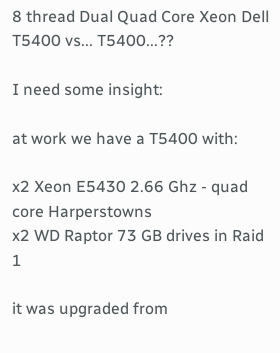8 thread Dual Quad Core Xeon Dell T5400 vs... T5400...??

I need some insight:

at work we have a T5400 with:

x2 Xeon E5430 2.66 Ghz - quad core Harperstowns
x2 WD Raptor 73 GB drives in Raid 1

it was upgraded from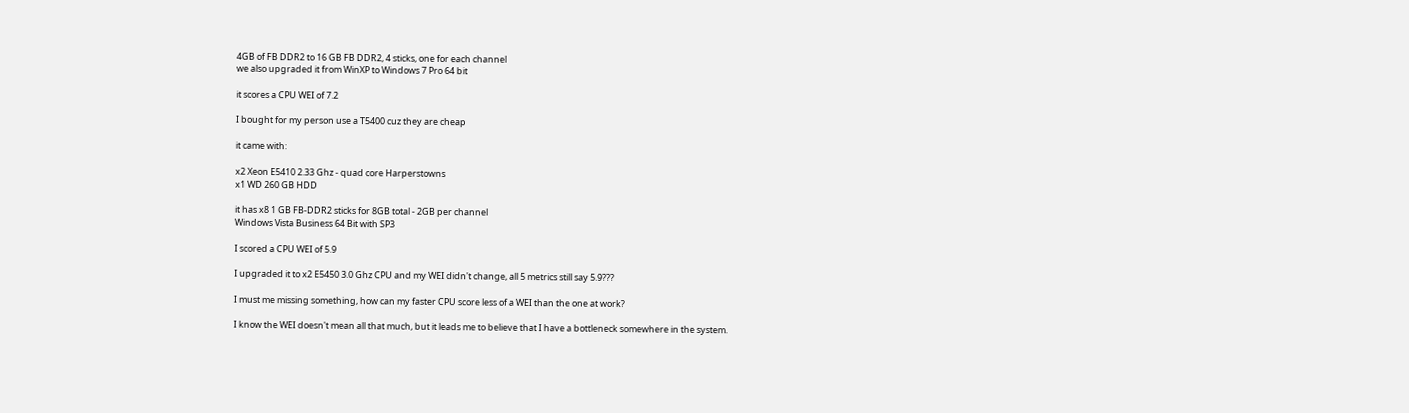4GB of FB DDR2 to 16 GB FB DDR2, 4 sticks, one for each channel
we also upgraded it from WinXP to Windows 7 Pro 64 bit

it scores a CPU WEI of 7.2

I bought for my person use a T5400 cuz they are cheap

it came with:

x2 Xeon E5410 2.33 Ghz - quad core Harperstowns
x1 WD 260 GB HDD

it has x8 1 GB FB-DDR2 sticks for 8GB total - 2GB per channel
Windows Vista Business 64 Bit with SP3

I scored a CPU WEI of 5.9

I upgraded it to x2 E5450 3.0 Ghz CPU and my WEI didn't change, all 5 metrics still say 5.9???

I must me missing something, how can my faster CPU score less of a WEI than the one at work?

I know the WEI doesn't mean all that much, but it leads me to believe that I have a bottleneck somewhere in the system.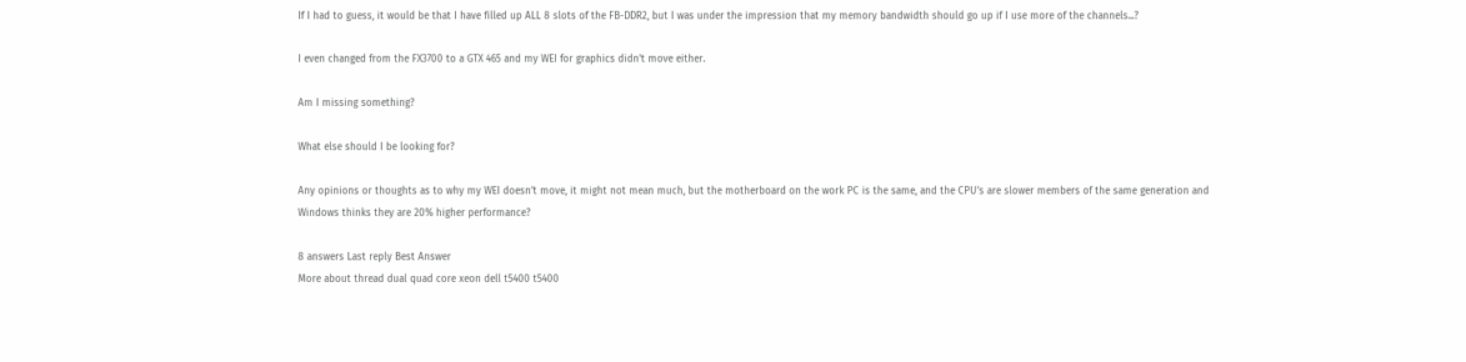If I had to guess, it would be that I have filled up ALL 8 slots of the FB-DDR2, but I was under the impression that my memory bandwidth should go up if I use more of the channels...?

I even changed from the FX3700 to a GTX 465 and my WEI for graphics didn't move either.

Am I missing something?

What else should I be looking for?

Any opinions or thoughts as to why my WEI doesn't move, it might not mean much, but the motherboard on the work PC is the same, and the CPU's are slower members of the same generation and Windows thinks they are 20% higher performance?

8 answers Last reply Best Answer
More about thread dual quad core xeon dell t5400 t5400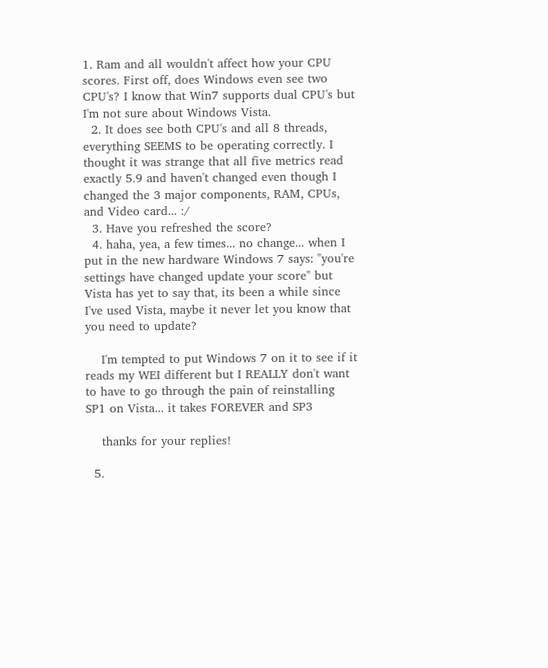1. Ram and all wouldn't affect how your CPU scores. First off, does Windows even see two CPU's? I know that Win7 supports dual CPU's but I'm not sure about Windows Vista.
  2. It does see both CPU's and all 8 threads, everything SEEMS to be operating correctly. I thought it was strange that all five metrics read exactly 5.9 and haven't changed even though I changed the 3 major components, RAM, CPUs, and Video card... :/
  3. Have you refreshed the score?
  4. haha, yea, a few times... no change... when I put in the new hardware Windows 7 says: "you're settings have changed update your score" but Vista has yet to say that, its been a while since I've used Vista, maybe it never let you know that you need to update?

    I'm tempted to put Windows 7 on it to see if it reads my WEI different but I REALLY don't want to have to go through the pain of reinstalling SP1 on Vista... it takes FOREVER and SP3

    thanks for your replies!

  5.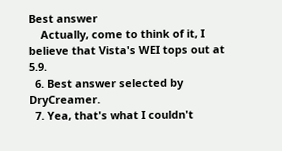Best answer
    Actually, come to think of it, I believe that Vista's WEI tops out at 5.9.
  6. Best answer selected by DryCreamer.
  7. Yea, that's what I couldn't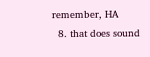remember, HA
  8. that does sound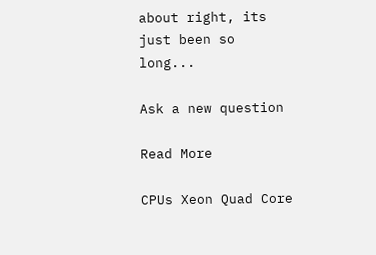about right, its just been so long...

Ask a new question

Read More

CPUs Xeon Quad Core